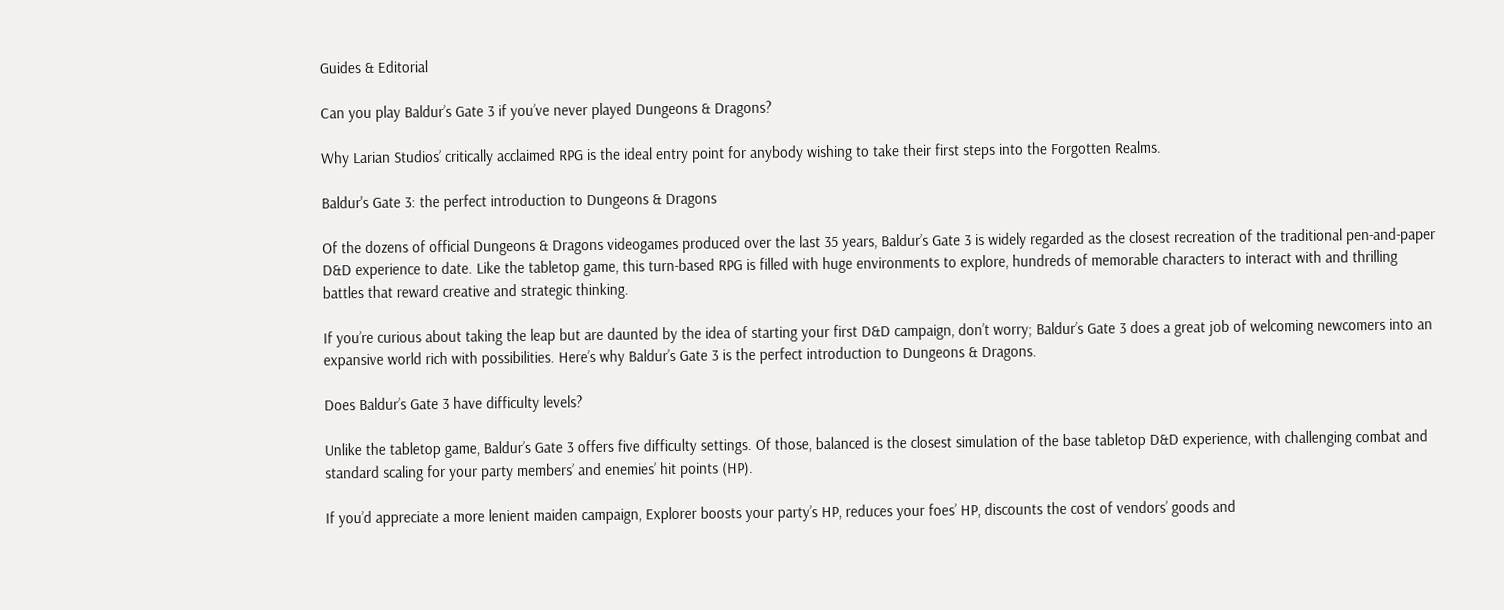Guides & Editorial

Can you play Baldur’s Gate 3 if you’ve never played Dungeons & Dragons?

Why Larian Studios’ critically acclaimed RPG is the ideal entry point for anybody wishing to take their first steps into the Forgotten Realms.

Baldur's Gate 3: the perfect introduction to Dungeons & Dragons

Of the dozens of official Dungeons & Dragons videogames produced over the last 35 years, Baldur’s Gate 3 is widely regarded as the closest recreation of the traditional pen-and-paper D&D experience to date. Like the tabletop game, this turn-based RPG is filled with huge environments to explore, hundreds of memorable characters to interact with and thrilling battles that reward creative and strategic thinking.

If you’re curious about taking the leap but are daunted by the idea of starting your first D&D campaign, don’t worry; Baldur’s Gate 3 does a great job of welcoming newcomers into an expansive world rich with possibilities. Here’s why Baldur’s Gate 3 is the perfect introduction to Dungeons & Dragons.

Does Baldur’s Gate 3 have difficulty levels?

Unlike the tabletop game, Baldur’s Gate 3 offers five difficulty settings. Of those, balanced is the closest simulation of the base tabletop D&D experience, with challenging combat and standard scaling for your party members’ and enemies’ hit points (HP).

If you’d appreciate a more lenient maiden campaign, Explorer boosts your party’s HP, reduces your foes’ HP, discounts the cost of vendors’ goods and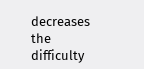decreases the difficulty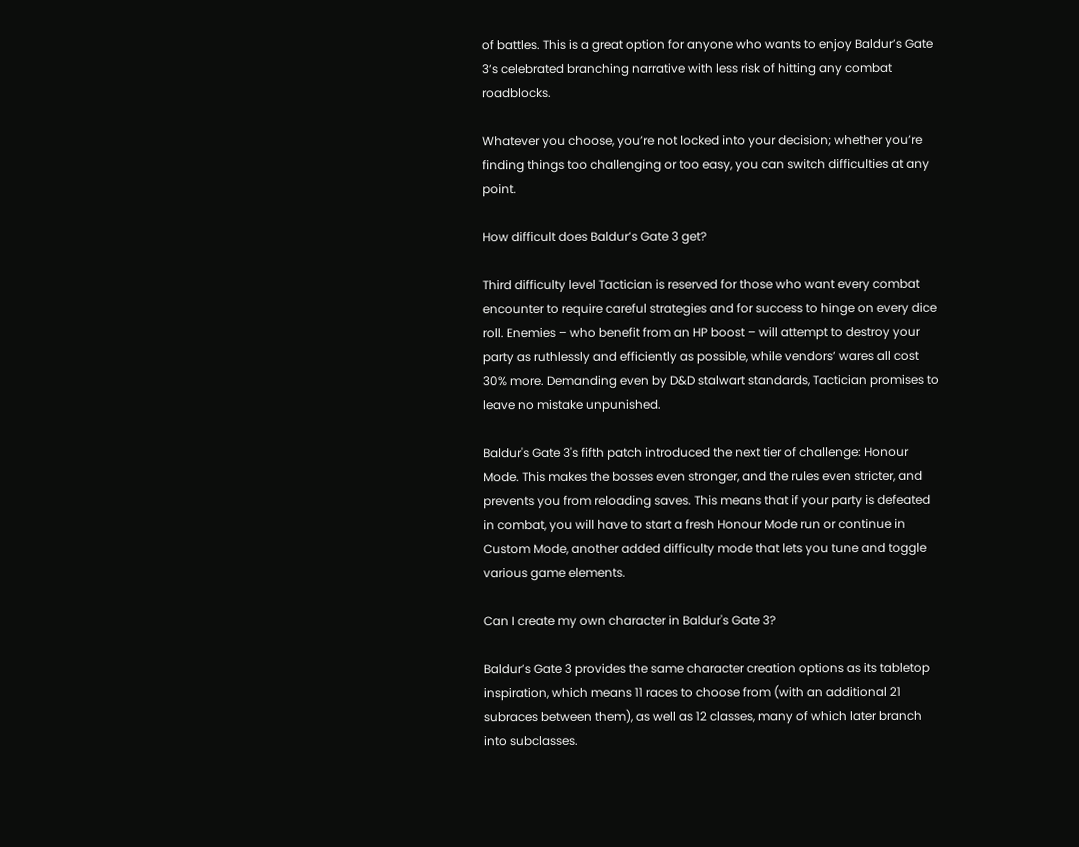of battles. This is a great option for anyone who wants to enjoy Baldur’s Gate 3’s celebrated branching narrative with less risk of hitting any combat roadblocks.

Whatever you choose, you’re not locked into your decision; whether you’re finding things too challenging or too easy, you can switch difficulties at any point.

How difficult does Baldur’s Gate 3 get?

Third difficulty level Tactician is reserved for those who want every combat encounter to require careful strategies and for success to hinge on every dice roll. Enemies – who benefit from an HP boost – will attempt to destroy your party as ruthlessly and efficiently as possible, while vendors’ wares all cost 30% more. Demanding even by D&D stalwart standards, Tactician promises to leave no mistake unpunished.

Baldur's Gate 3's fifth patch introduced the next tier of challenge: Honour Mode. This makes the bosses even stronger, and the rules even stricter, and prevents you from reloading saves. This means that if your party is defeated in combat, you will have to start a fresh Honour Mode run or continue in Custom Mode, another added difficulty mode that lets you tune and toggle various game elements.

Can I create my own character in Baldur's Gate 3?

Baldur’s Gate 3 provides the same character creation options as its tabletop inspiration, which means 11 races to choose from (with an additional 21 subraces between them), as well as 12 classes, many of which later branch into subclasses.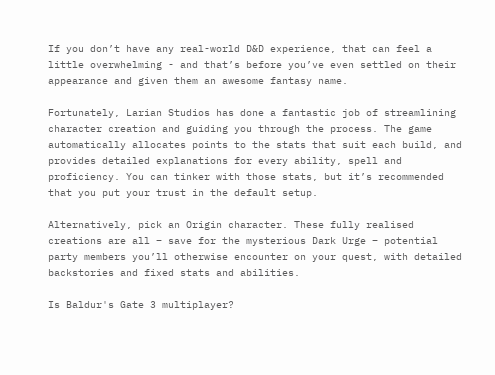If you don’t have any real-world D&D experience, that can feel a little overwhelming - and that’s before you’ve even settled on their appearance and given them an awesome fantasy name.

Fortunately, Larian Studios has done a fantastic job of streamlining character creation and guiding you through the process. The game automatically allocates points to the stats that suit each build, and provides detailed explanations for every ability, spell and proficiency. You can tinker with those stats, but it’s recommended that you put your trust in the default setup.

Alternatively, pick an Origin character. These fully realised creations are all – save for the mysterious Dark Urge – potential party members you’ll otherwise encounter on your quest, with detailed backstories and fixed stats and abilities.

Is Baldur's Gate 3 multiplayer?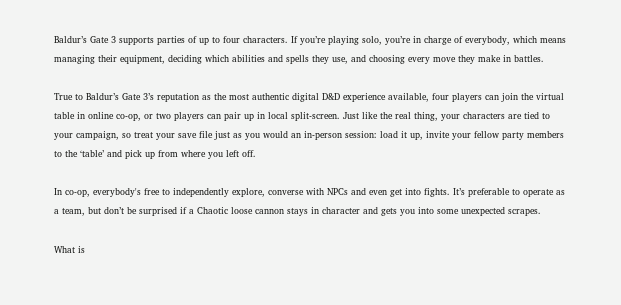Baldur’s Gate 3 supports parties of up to four characters. If you’re playing solo, you’re in charge of everybody, which means managing their equipment, deciding which abilities and spells they use, and choosing every move they make in battles.

True to Baldur’s Gate 3’s reputation as the most authentic digital D&D experience available, four players can join the virtual table in online co-op, or two players can pair up in local split-screen. Just like the real thing, your characters are tied to your campaign, so treat your save file just as you would an in-person session: load it up, invite your fellow party members to the ‘table’ and pick up from where you left off.

In co-op, everybody's free to independently explore, converse with NPCs and even get into fights. It’s preferable to operate as a team, but don’t be surprised if a Chaotic loose cannon stays in character and gets you into some unexpected scrapes.

What is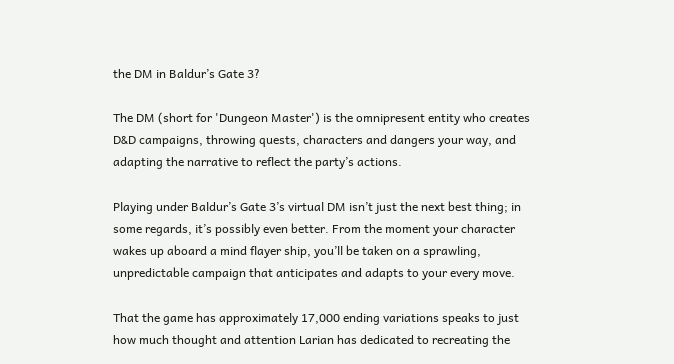the DM in Baldur’s Gate 3?

The DM (short for 'Dungeon Master') is the omnipresent entity who creates D&D campaigns, throwing quests, characters and dangers your way, and adapting the narrative to reflect the party’s actions.

Playing under Baldur’s Gate 3’s virtual DM isn’t just the next best thing; in some regards, it’s possibly even better. From the moment your character wakes up aboard a mind flayer ship, you’ll be taken on a sprawling, unpredictable campaign that anticipates and adapts to your every move.

That the game has approximately 17,000 ending variations speaks to just how much thought and attention Larian has dedicated to recreating the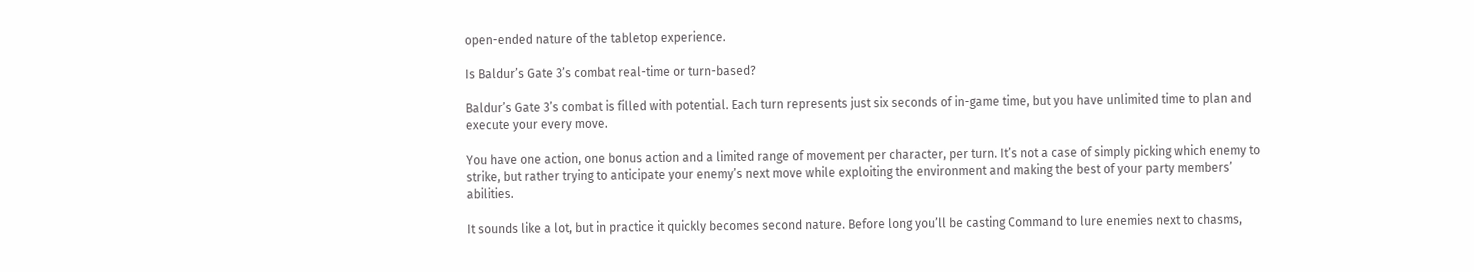open-ended nature of the tabletop experience.

Is Baldur’s Gate 3’s combat real-time or turn-based?

Baldur’s Gate 3’s combat is filled with potential. Each turn represents just six seconds of in-game time, but you have unlimited time to plan and execute your every move.

You have one action, one bonus action and a limited range of movement per character, per turn. It’s not a case of simply picking which enemy to strike, but rather trying to anticipate your enemy’s next move while exploiting the environment and making the best of your party members’ abilities.

It sounds like a lot, but in practice it quickly becomes second nature. Before long you’ll be casting Command to lure enemies next to chasms,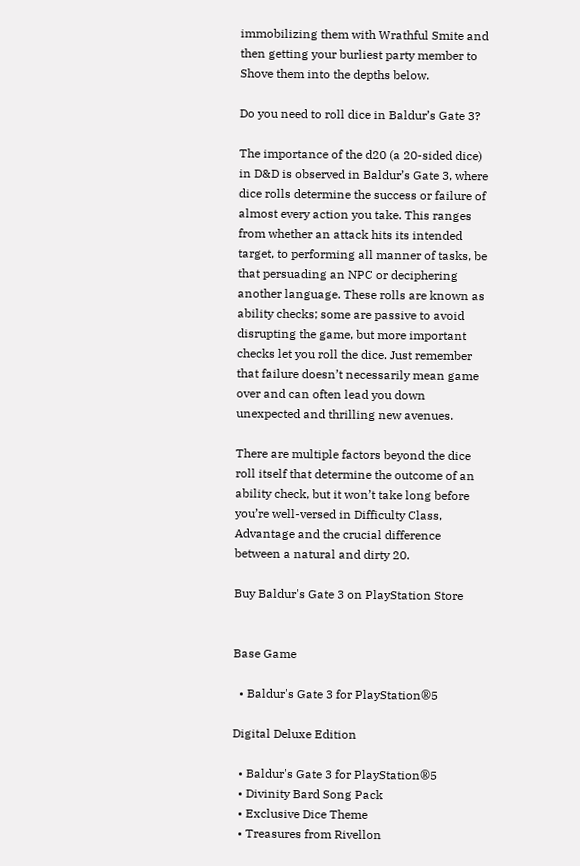immobilizing them with Wrathful Smite and then getting your burliest party member to Shove them into the depths below.

Do you need to roll dice in Baldur’s Gate 3?

The importance of the d20 (a 20-sided dice) in D&D is observed in Baldur’s Gate 3, where dice rolls determine the success or failure of almost every action you take. This ranges from whether an attack hits its intended target, to performing all manner of tasks, be that persuading an NPC or deciphering another language. These rolls are known as ability checks; some are passive to avoid disrupting the game, but more important checks let you roll the dice. Just remember that failure doesn’t necessarily mean game over and can often lead you down unexpected and thrilling new avenues.

There are multiple factors beyond the dice roll itself that determine the outcome of an ability check, but it won’t take long before you’re well-versed in Difficulty Class, Advantage and the crucial difference between a natural and dirty 20.

Buy Baldur's Gate 3 on PlayStation Store


Base Game

  • Baldur's Gate 3 for PlayStation®5

Digital Deluxe Edition

  • Baldur's Gate 3 for PlayStation®5
  • Divinity Bard Song Pack
  • Exclusive Dice Theme
  • Treasures from Rivellon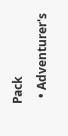Pack
  • Adventurer's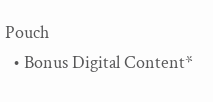Pouch
  • Bonus Digital Content*